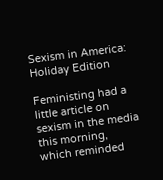Sexism in America: Holiday Edition

Feministing had a little article on sexism in the media this morning, which reminded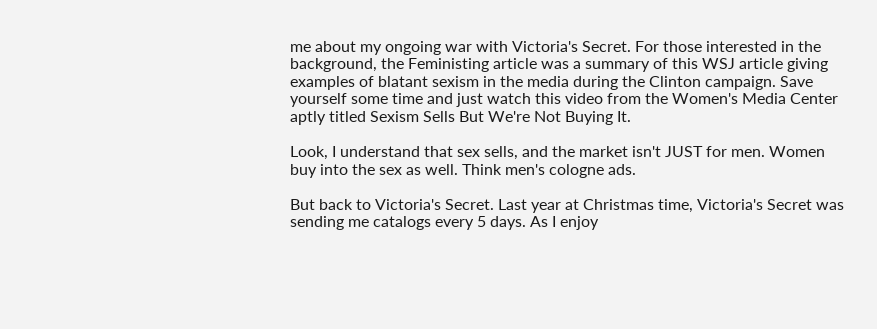me about my ongoing war with Victoria's Secret. For those interested in the background, the Feministing article was a summary of this WSJ article giving examples of blatant sexism in the media during the Clinton campaign. Save yourself some time and just watch this video from the Women's Media Center aptly titled Sexism Sells But We're Not Buying It.

Look, I understand that sex sells, and the market isn't JUST for men. Women buy into the sex as well. Think men's cologne ads.

But back to Victoria's Secret. Last year at Christmas time, Victoria's Secret was sending me catalogs every 5 days. As I enjoy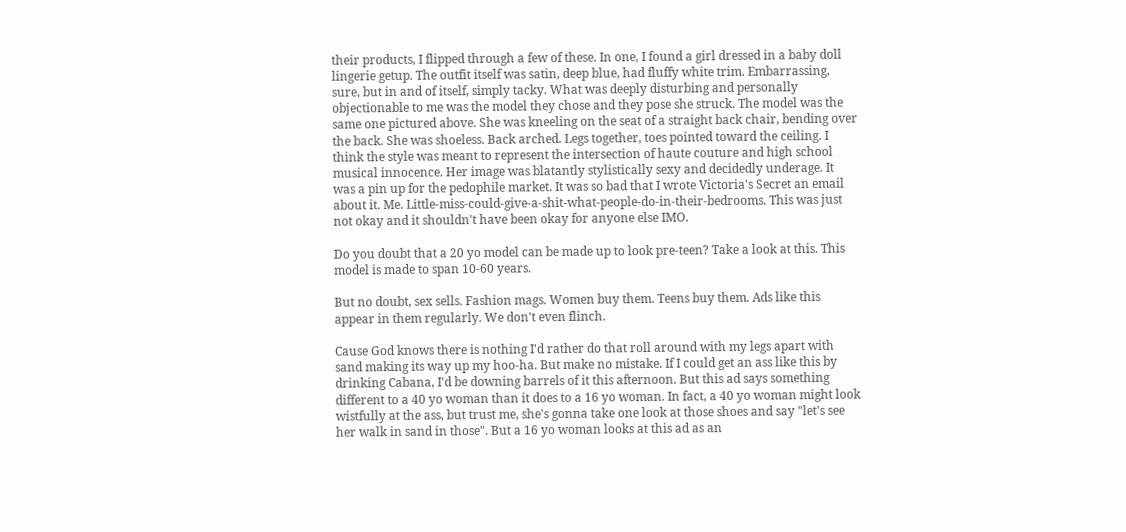their products, I flipped through a few of these. In one, I found a girl dressed in a baby doll lingerie getup. The outfit itself was satin, deep blue, had fluffy white trim. Embarrassing, sure, but in and of itself, simply tacky. What was deeply disturbing and personally objectionable to me was the model they chose and they pose she struck. The model was the same one pictured above. She was kneeling on the seat of a straight back chair, bending over the back. She was shoeless. Back arched. Legs together, toes pointed toward the ceiling. I think the style was meant to represent the intersection of haute couture and high school musical innocence. Her image was blatantly stylistically sexy and decidedly underage. It was a pin up for the pedophile market. It was so bad that I wrote Victoria's Secret an email about it. Me. Little-miss-could-give-a-shit-what-people-do-in-their-bedrooms. This was just not okay and it shouldn't have been okay for anyone else IMO.

Do you doubt that a 20 yo model can be made up to look pre-teen? Take a look at this. This model is made to span 10-60 years.

But no doubt, sex sells. Fashion mags. Women buy them. Teens buy them. Ads like this appear in them regularly. We don't even flinch.

Cause God knows there is nothing I'd rather do that roll around with my legs apart with sand making its way up my hoo-ha. But make no mistake. If I could get an ass like this by drinking Cabana, I'd be downing barrels of it this afternoon. But this ad says something different to a 40 yo woman than it does to a 16 yo woman. In fact, a 40 yo woman might look wistfully at the ass, but trust me, she's gonna take one look at those shoes and say "let's see her walk in sand in those". But a 16 yo woman looks at this ad as an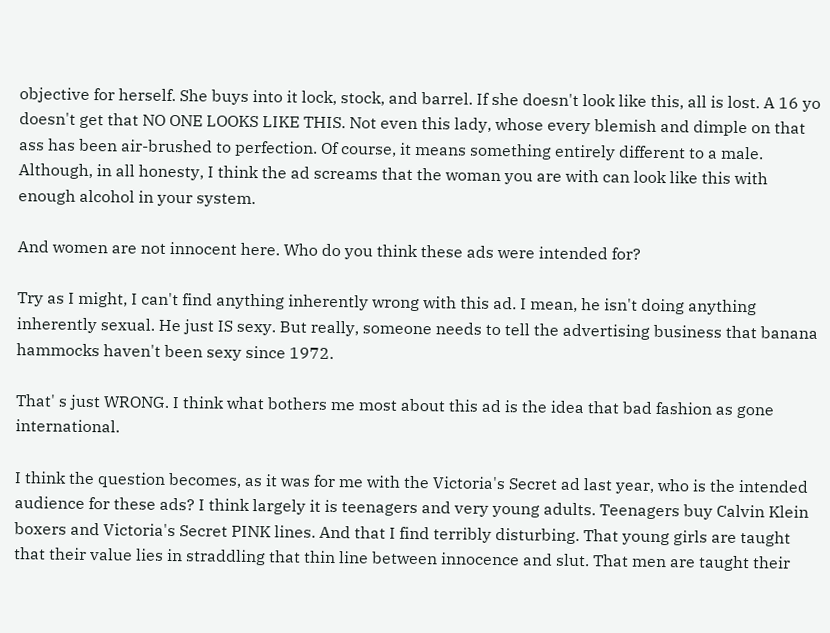objective for herself. She buys into it lock, stock, and barrel. If she doesn't look like this, all is lost. A 16 yo doesn't get that NO ONE LOOKS LIKE THIS. Not even this lady, whose every blemish and dimple on that ass has been air-brushed to perfection. Of course, it means something entirely different to a male. Although, in all honesty, I think the ad screams that the woman you are with can look like this with enough alcohol in your system.

And women are not innocent here. Who do you think these ads were intended for?

Try as I might, I can't find anything inherently wrong with this ad. I mean, he isn't doing anything inherently sexual. He just IS sexy. But really, someone needs to tell the advertising business that banana hammocks haven't been sexy since 1972.

That' s just WRONG. I think what bothers me most about this ad is the idea that bad fashion as gone international.

I think the question becomes, as it was for me with the Victoria's Secret ad last year, who is the intended audience for these ads? I think largely it is teenagers and very young adults. Teenagers buy Calvin Klein boxers and Victoria's Secret PINK lines. And that I find terribly disturbing. That young girls are taught that their value lies in straddling that thin line between innocence and slut. That men are taught their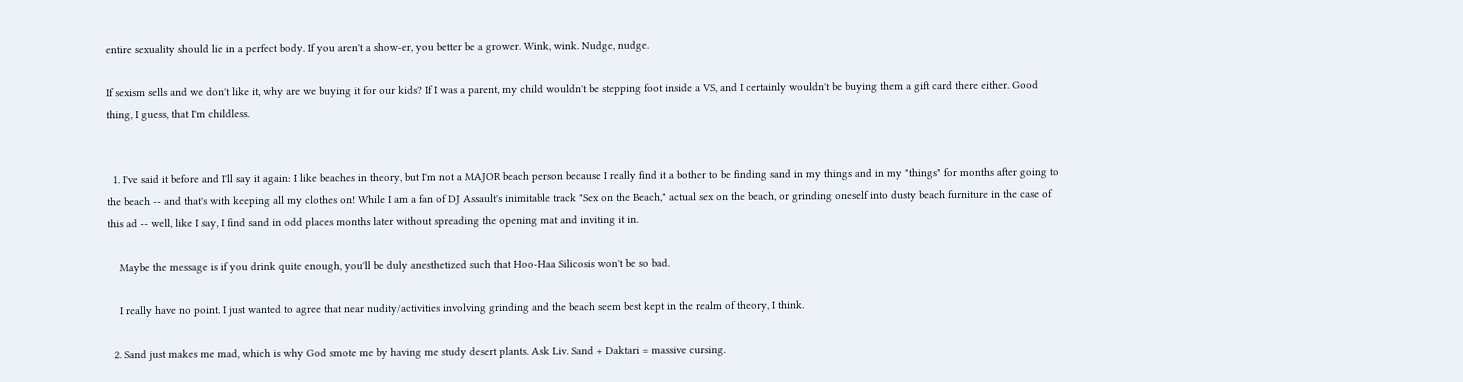entire sexuality should lie in a perfect body. If you aren't a show-er, you better be a grower. Wink, wink. Nudge, nudge.

If sexism sells and we don't like it, why are we buying it for our kids? If I was a parent, my child wouldn't be stepping foot inside a VS, and I certainly wouldn't be buying them a gift card there either. Good thing, I guess, that I'm childless.


  1. I've said it before and I'll say it again: I like beaches in theory, but I'm not a MAJOR beach person because I really find it a bother to be finding sand in my things and in my "things" for months after going to the beach -- and that's with keeping all my clothes on! While I am a fan of DJ Assault's inimitable track "Sex on the Beach," actual sex on the beach, or grinding oneself into dusty beach furniture in the case of this ad -- well, like I say, I find sand in odd places months later without spreading the opening mat and inviting it in.

    Maybe the message is if you drink quite enough, you'll be duly anesthetized such that Hoo-Haa Silicosis won't be so bad.

    I really have no point. I just wanted to agree that near nudity/activities involving grinding and the beach seem best kept in the realm of theory, I think.

  2. Sand just makes me mad, which is why God smote me by having me study desert plants. Ask Liv. Sand + Daktari = massive cursing.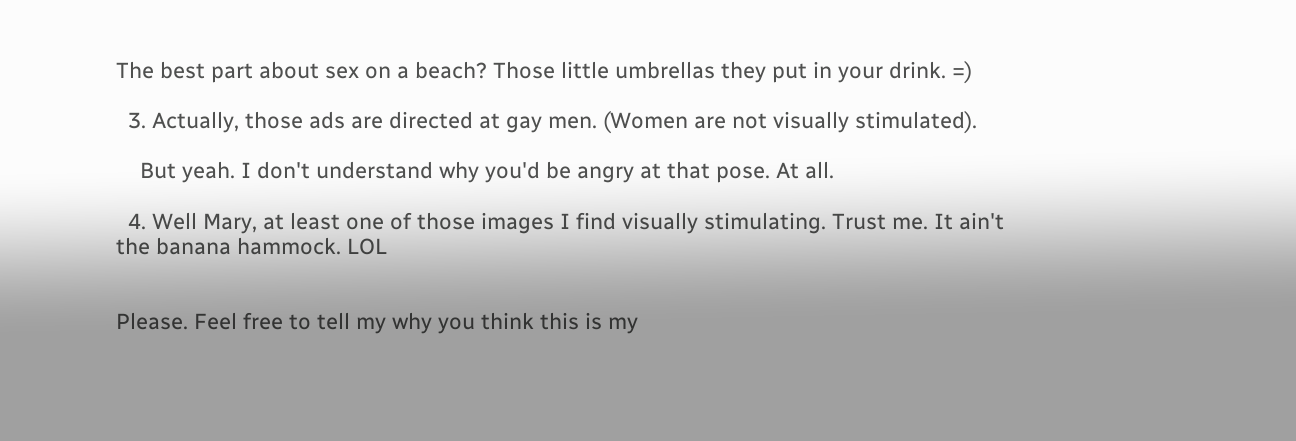The best part about sex on a beach? Those little umbrellas they put in your drink. =)

  3. Actually, those ads are directed at gay men. (Women are not visually stimulated).

    But yeah. I don't understand why you'd be angry at that pose. At all.

  4. Well Mary, at least one of those images I find visually stimulating. Trust me. It ain't the banana hammock. LOL


Please. Feel free to tell my why you think this is my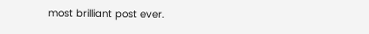most brilliant post ever.